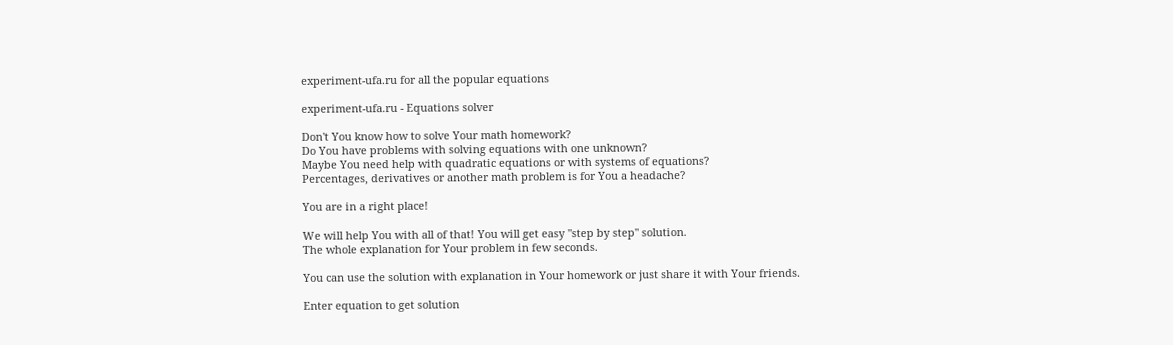experiment-ufa.ru for all the popular equations

experiment-ufa.ru - Equations solver

Don't You know how to solve Your math homework?
Do You have problems with solving equations with one unknown?
Maybe You need help with quadratic equations or with systems of equations?
Percentages, derivatives or another math problem is for You a headache?

You are in a right place!

We will help You with all of that! You will get easy "step by step" solution.
The whole explanation for Your problem in few seconds.

You can use the solution with explanation in Your homework or just share it with Your friends.

Enter equation to get solution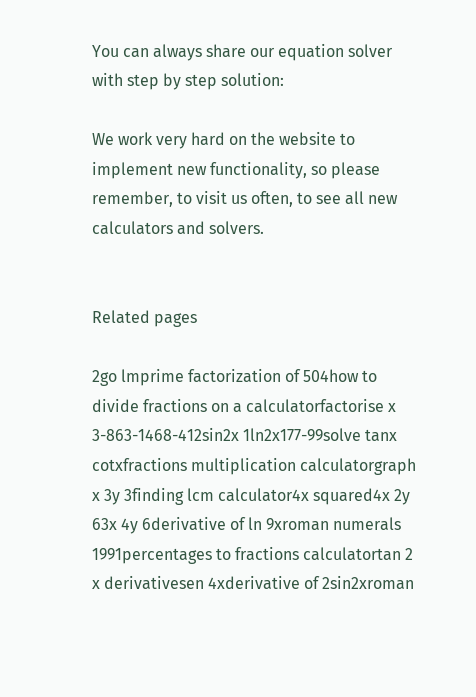You can always share our equation solver with step by step solution:

We work very hard on the website to implement new functionality, so please remember, to visit us often, to see all new calculators and solvers.


Related pages

2go lmprime factorization of 504how to divide fractions on a calculatorfactorise x 3-863-1468-412sin2x 1ln2x177-99solve tanx cotxfractions multiplication calculatorgraph x 3y 3finding lcm calculator4x squared4x 2y 63x 4y 6derivative of ln 9xroman numerals 1991percentages to fractions calculatortan 2 x derivativesen 4xderivative of 2sin2xroman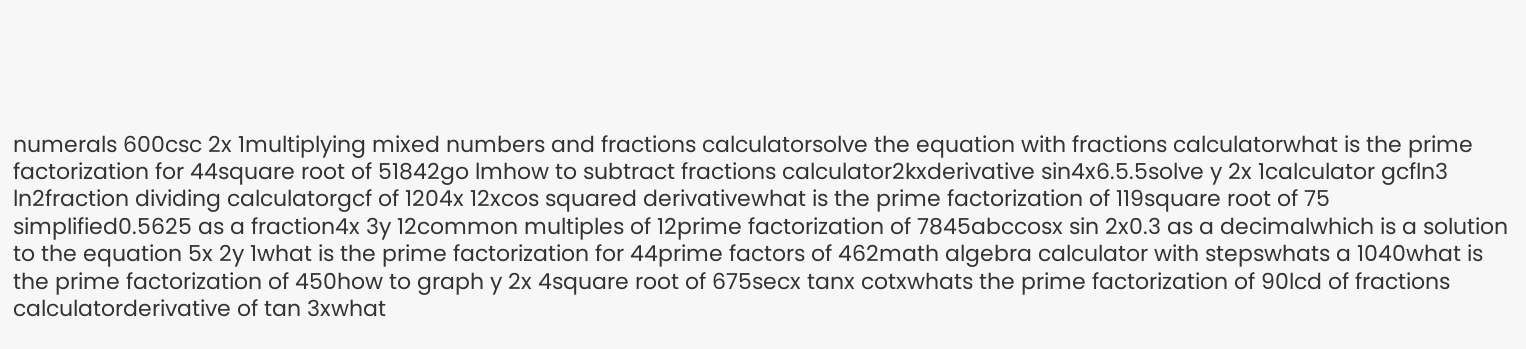numerals 600csc 2x 1multiplying mixed numbers and fractions calculatorsolve the equation with fractions calculatorwhat is the prime factorization for 44square root of 51842go lmhow to subtract fractions calculator2kxderivative sin4x6.5.5solve y 2x 1calculator gcfln3 ln2fraction dividing calculatorgcf of 1204x 12xcos squared derivativewhat is the prime factorization of 119square root of 75 simplified0.5625 as a fraction4x 3y 12common multiples of 12prime factorization of 7845abccosx sin 2x0.3 as a decimalwhich is a solution to the equation 5x 2y 1what is the prime factorization for 44prime factors of 462math algebra calculator with stepswhats a 1040what is the prime factorization of 450how to graph y 2x 4square root of 675secx tanx cotxwhats the prime factorization of 90lcd of fractions calculatorderivative of tan 3xwhat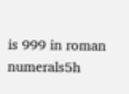is 999 in roman numerals5h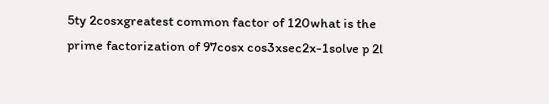5ty 2cosxgreatest common factor of 120what is the prime factorization of 97cosx cos3xsec2x-1solve p 2l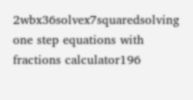2wbx36solvex7squaredsolving one step equations with fractions calculator196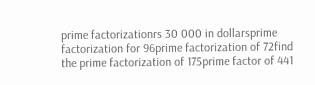prime factorizationrs 30 000 in dollarsprime factorization for 96prime factorization of 72find the prime factorization of 175prime factor of 441